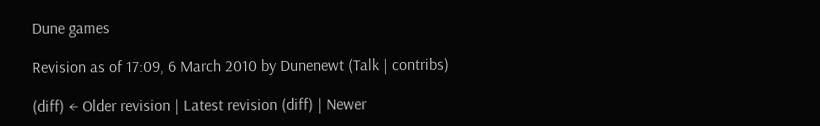Dune games

Revision as of 17:09, 6 March 2010 by Dunenewt (Talk | contribs)

(diff) ← Older revision | Latest revision (diff) | Newer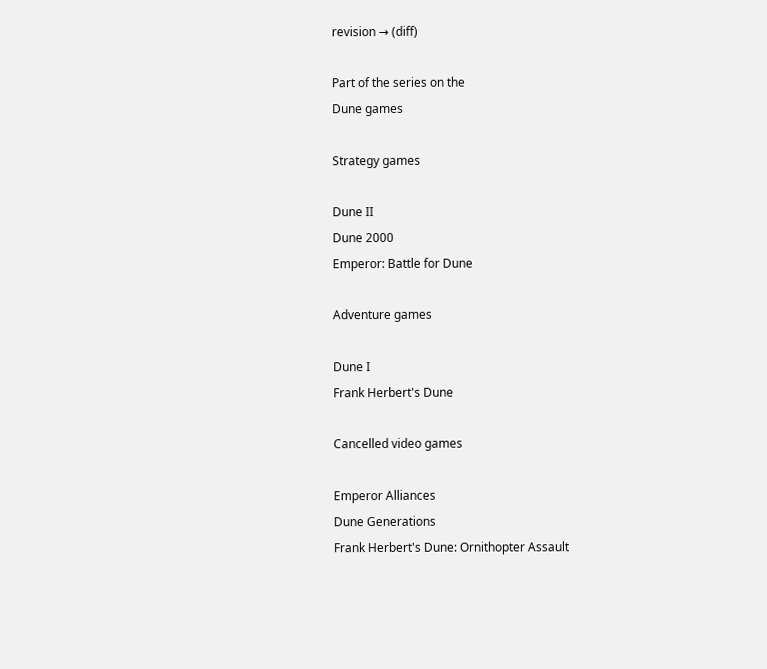revision → (diff)

Part of the series on the
Dune games

Strategy games

Dune II
Dune 2000
Emperor: Battle for Dune

Adventure games

Dune I
Frank Herbert's Dune

Cancelled video games

Emperor Alliances
Dune Generations
Frank Herbert's Dune: Ornithopter Assault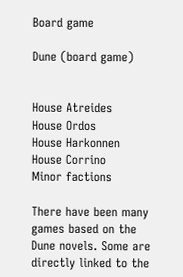Board game

Dune (board game)


House Atreides
House Ordos
House Harkonnen
House Corrino
Minor factions

There have been many games based on the Dune novels. Some are directly linked to the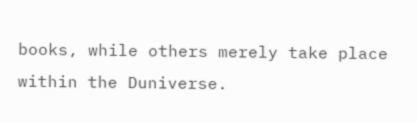books, while others merely take place within the Duniverse.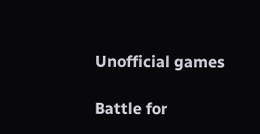Unofficial games

Battle for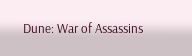Dune: War of Assassins